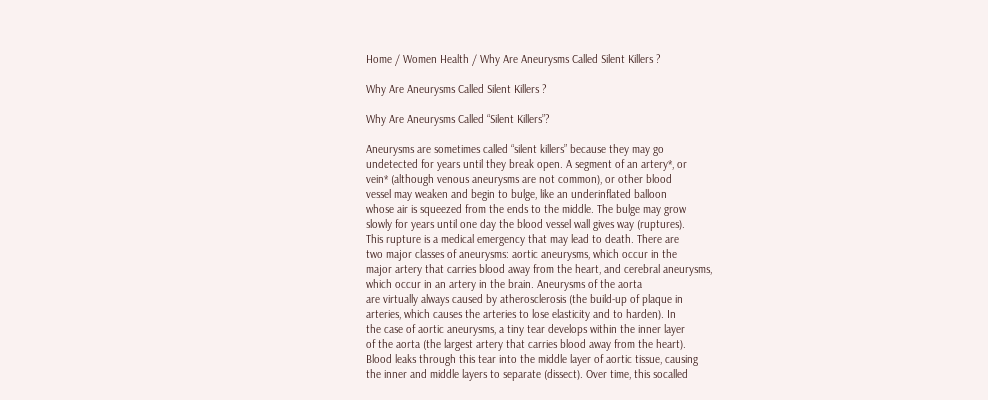Home / Women Health / Why Are Aneurysms Called Silent Killers ?

Why Are Aneurysms Called Silent Killers ?

Why Are Aneurysms Called “Silent Killers”?

Aneurysms are sometimes called “silent killers” because they may go
undetected for years until they break open. A segment of an artery*, or
vein* (although venous aneurysms are not common), or other blood
vessel may weaken and begin to bulge, like an underinflated balloon
whose air is squeezed from the ends to the middle. The bulge may grow
slowly for years until one day the blood vessel wall gives way (ruptures).
This rupture is a medical emergency that may lead to death. There are
two major classes of aneurysms: aortic aneurysms, which occur in the
major artery that carries blood away from the heart, and cerebral aneurysms,
which occur in an artery in the brain. Aneurysms of the aorta
are virtually always caused by atherosclerosis (the build-up of plaque in
arteries, which causes the arteries to lose elasticity and to harden). In
the case of aortic aneurysms, a tiny tear develops within the inner layer
of the aorta (the largest artery that carries blood away from the heart).
Blood leaks through this tear into the middle layer of aortic tissue, causing
the inner and middle layers to separate (dissect). Over time, this socalled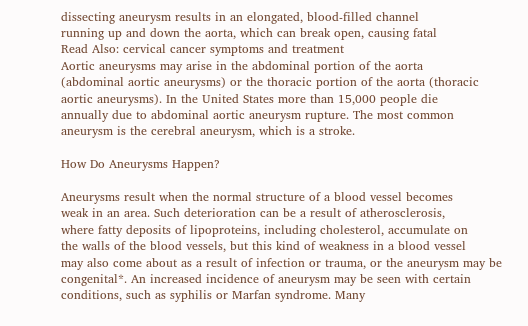dissecting aneurysm results in an elongated, blood-filled channel
running up and down the aorta, which can break open, causing fatal
Read Also: cervical cancer symptoms and treatment
Aortic aneurysms may arise in the abdominal portion of the aorta
(abdominal aortic aneurysms) or the thoracic portion of the aorta (thoracic
aortic aneurysms). In the United States more than 15,000 people die
annually due to abdominal aortic aneurysm rupture. The most common
aneurysm is the cerebral aneurysm, which is a stroke.

How Do Aneurysms Happen?

Aneurysms result when the normal structure of a blood vessel becomes
weak in an area. Such deterioration can be a result of atherosclerosis,
where fatty deposits of lipoproteins, including cholesterol, accumulate on
the walls of the blood vessels, but this kind of weakness in a blood vessel
may also come about as a result of infection or trauma, or the aneurysm may be congenital*. An increased incidence of aneurysm may be seen with certain conditions, such as syphilis or Marfan syndrome. Many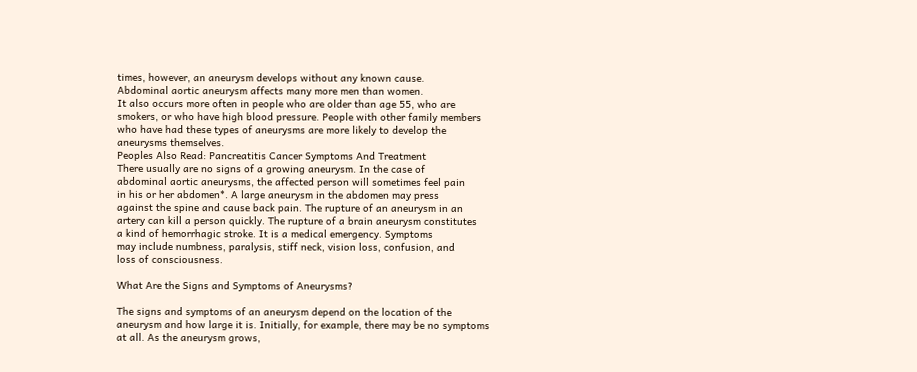times, however, an aneurysm develops without any known cause.
Abdominal aortic aneurysm affects many more men than women.
It also occurs more often in people who are older than age 55, who are
smokers, or who have high blood pressure. People with other family members
who have had these types of aneurysms are more likely to develop the
aneurysms themselves.
Peoples Also Read: Pancreatitis Cancer Symptoms And Treatment
There usually are no signs of a growing aneurysm. In the case of
abdominal aortic aneurysms, the affected person will sometimes feel pain
in his or her abdomen*. A large aneurysm in the abdomen may press
against the spine and cause back pain. The rupture of an aneurysm in an
artery can kill a person quickly. The rupture of a brain aneurysm constitutes
a kind of hemorrhagic stroke. It is a medical emergency. Symptoms
may include numbness, paralysis, stiff neck, vision loss, confusion, and
loss of consciousness.

What Are the Signs and Symptoms of Aneurysms?

The signs and symptoms of an aneurysm depend on the location of the
aneurysm and how large it is. Initially, for example, there may be no symptoms
at all. As the aneurysm grows,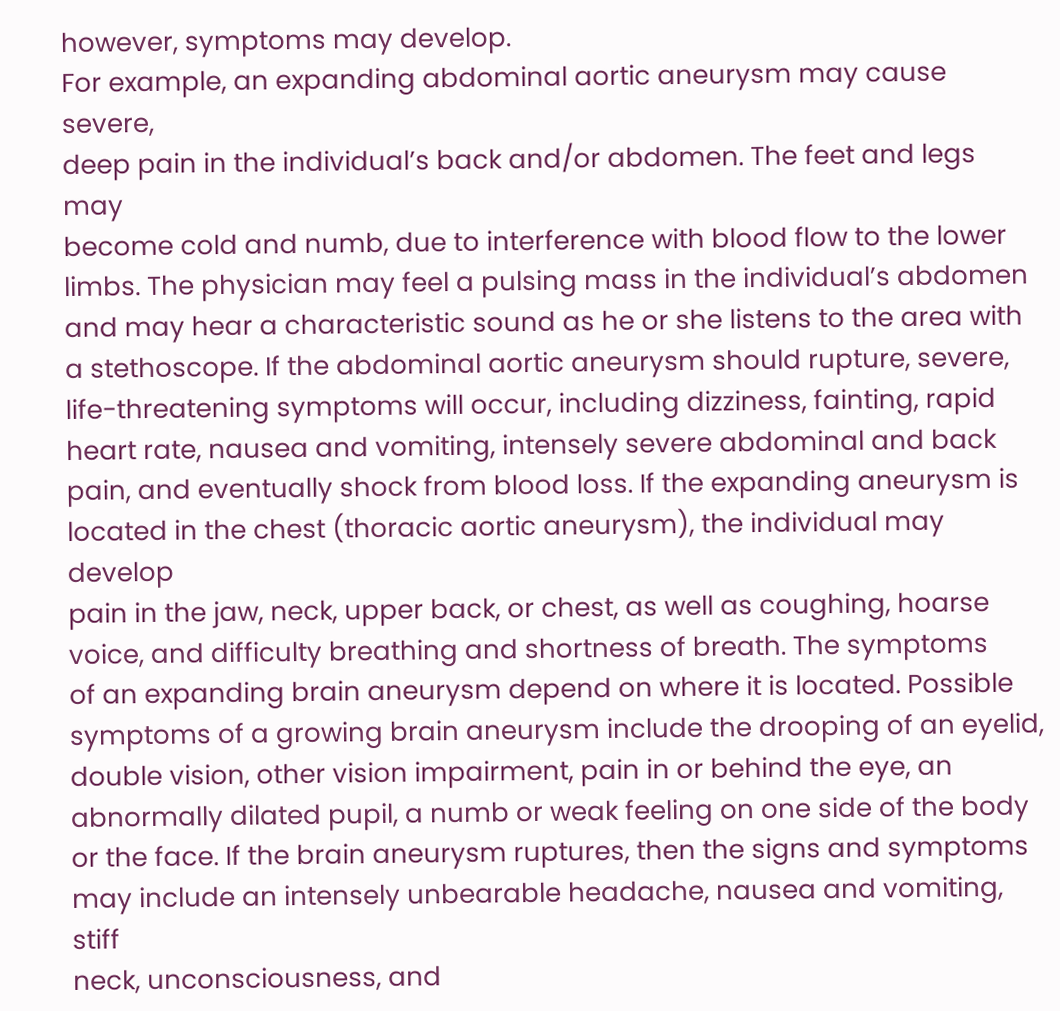however, symptoms may develop.
For example, an expanding abdominal aortic aneurysm may cause severe,
deep pain in the individual’s back and/or abdomen. The feet and legs may
become cold and numb, due to interference with blood flow to the lower
limbs. The physician may feel a pulsing mass in the individual’s abdomen
and may hear a characteristic sound as he or she listens to the area with
a stethoscope. If the abdominal aortic aneurysm should rupture, severe,
life-threatening symptoms will occur, including dizziness, fainting, rapid
heart rate, nausea and vomiting, intensely severe abdominal and back
pain, and eventually shock from blood loss. If the expanding aneurysm is
located in the chest (thoracic aortic aneurysm), the individual may develop
pain in the jaw, neck, upper back, or chest, as well as coughing, hoarse
voice, and difficulty breathing and shortness of breath. The symptoms
of an expanding brain aneurysm depend on where it is located. Possible
symptoms of a growing brain aneurysm include the drooping of an eyelid,
double vision, other vision impairment, pain in or behind the eye, an
abnormally dilated pupil, a numb or weak feeling on one side of the body
or the face. If the brain aneurysm ruptures, then the signs and symptoms
may include an intensely unbearable headache, nausea and vomiting, stiff
neck, unconsciousness, and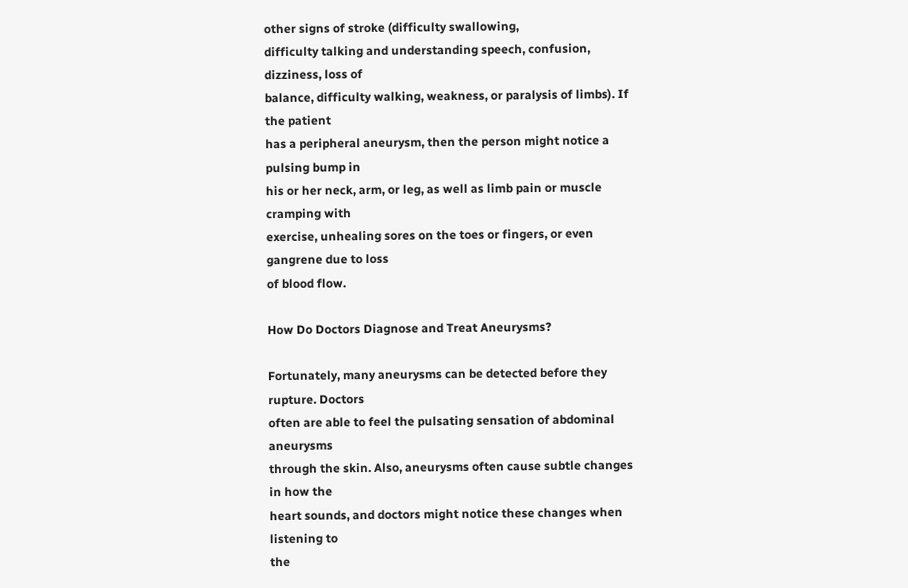other signs of stroke (difficulty swallowing,
difficulty talking and understanding speech, confusion, dizziness, loss of
balance, difficulty walking, weakness, or paralysis of limbs). If the patient
has a peripheral aneurysm, then the person might notice a pulsing bump in
his or her neck, arm, or leg, as well as limb pain or muscle cramping with
exercise, unhealing sores on the toes or fingers, or even gangrene due to loss
of blood flow.

How Do Doctors Diagnose and Treat Aneurysms?

Fortunately, many aneurysms can be detected before they rupture. Doctors
often are able to feel the pulsating sensation of abdominal aneurysms
through the skin. Also, aneurysms often cause subtle changes in how the
heart sounds, and doctors might notice these changes when listening to
the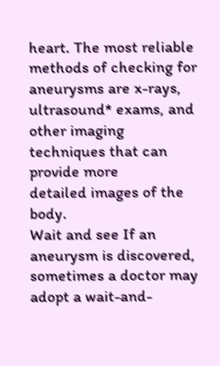heart. The most reliable methods of checking for aneurysms are x-rays,
ultrasound* exams, and other imaging techniques that can provide more
detailed images of the body.
Wait and see If an aneurysm is discovered, sometimes a doctor may
adopt a wait-and-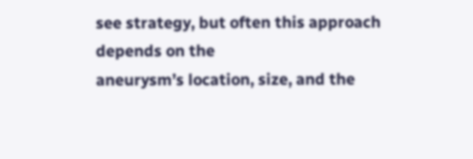see strategy, but often this approach depends on the
aneurysm’s location, size, and the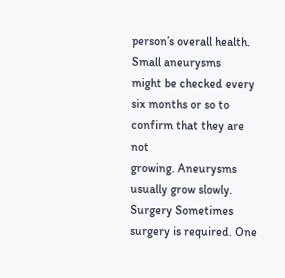person’s overall health. Small aneurysms
might be checked every six months or so to confirm that they are not
growing. Aneurysms usually grow slowly.
Surgery Sometimes surgery is required. One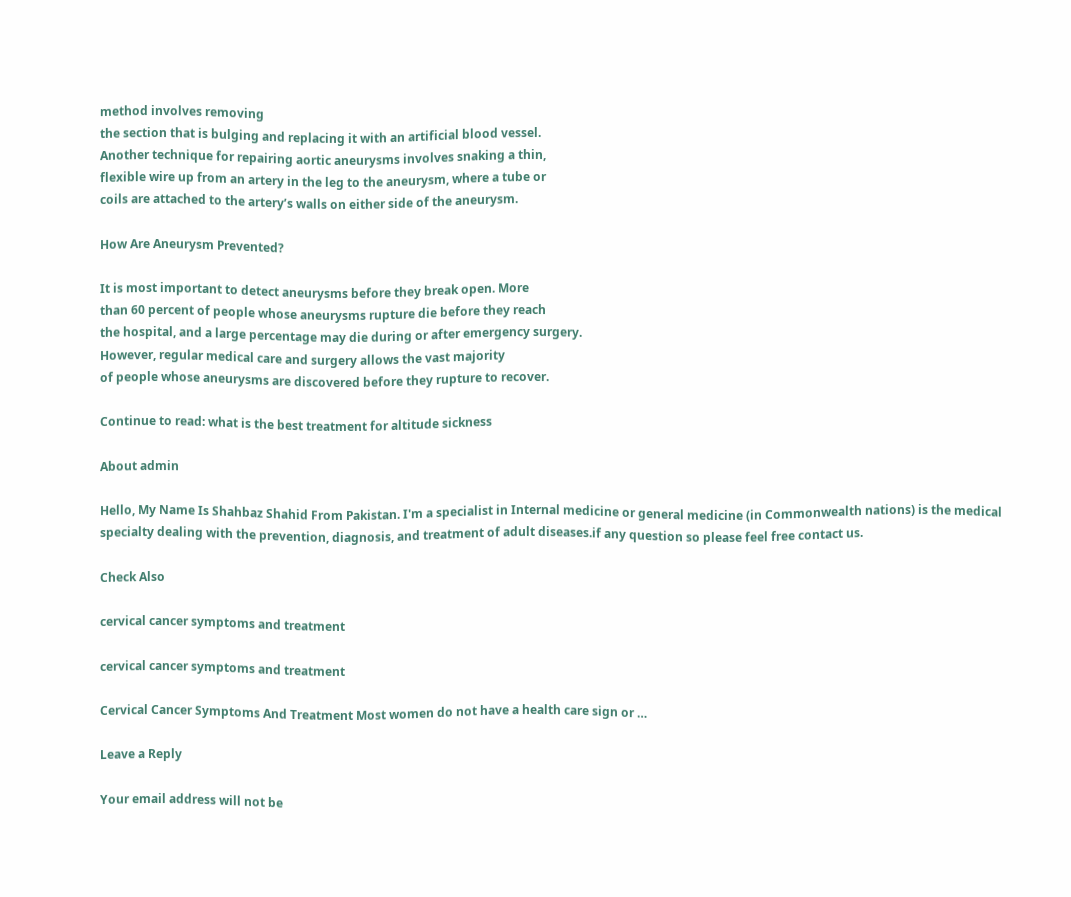method involves removing
the section that is bulging and replacing it with an artificial blood vessel.
Another technique for repairing aortic aneurysms involves snaking a thin,
flexible wire up from an artery in the leg to the aneurysm, where a tube or
coils are attached to the artery’s walls on either side of the aneurysm.

How Are Aneurysm Prevented?

It is most important to detect aneurysms before they break open. More
than 60 percent of people whose aneurysms rupture die before they reach
the hospital, and a large percentage may die during or after emergency surgery.
However, regular medical care and surgery allows the vast majority
of people whose aneurysms are discovered before they rupture to recover.

Continue to read: what is the best treatment for altitude sickness

About admin

Hello, My Name Is Shahbaz Shahid From Pakistan. I'm a specialist in Internal medicine or general medicine (in Commonwealth nations) is the medical specialty dealing with the prevention, diagnosis, and treatment of adult diseases.if any question so please feel free contact us.

Check Also

cervical cancer symptoms and treatment

cervical cancer symptoms and treatment

Cervical Cancer Symptoms And Treatment Most women do not have a health care sign or …

Leave a Reply

Your email address will not be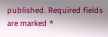published. Required fields are marked *